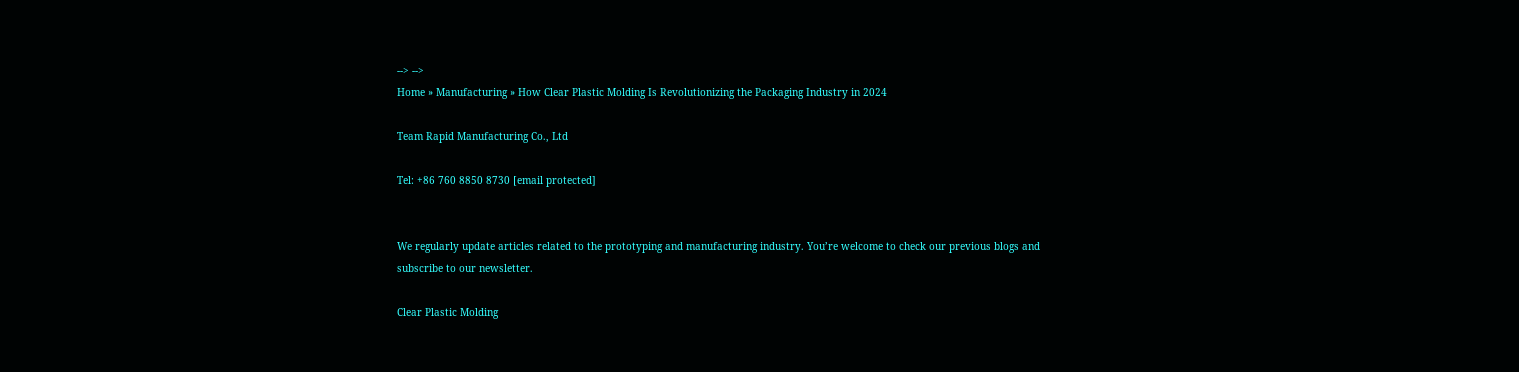--> -->
Home » Manufacturing » How Clear Plastic Molding Is Revolutionizing the Packaging Industry in 2024

Team Rapid Manufacturing Co., Ltd

Tel: +86 760 8850 8730 [email protected]


We regularly update articles related to the prototyping and manufacturing industry. You’re welcome to check our previous blogs and subscribe to our newsletter.

Clear Plastic Molding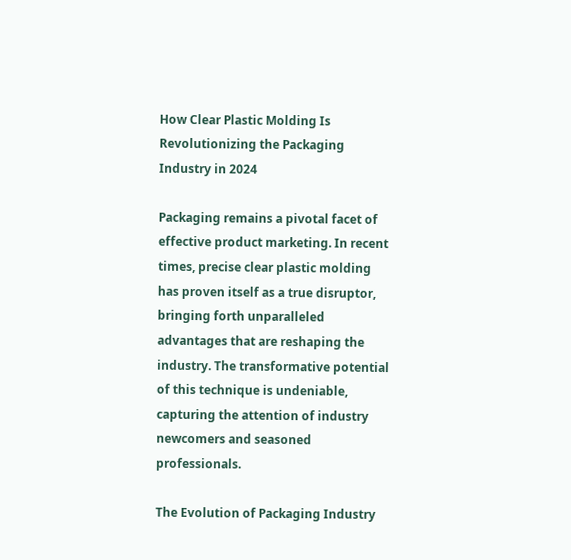How Clear Plastic Molding Is Revolutionizing the Packaging Industry in 2024

Packaging remains a pivotal facet of effective product marketing. In recent times, precise clear plastic molding has proven itself as a true disruptor, bringing forth unparalleled advantages that are reshaping the industry. The transformative potential of this technique is undeniable, capturing the attention of industry newcomers and seasoned professionals.

The Evolution of Packaging Industry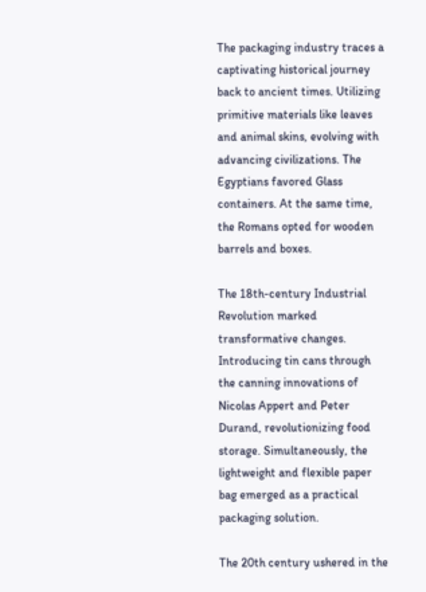The packaging industry traces a captivating historical journey back to ancient times. Utilizing primitive materials like leaves and animal skins, evolving with advancing civilizations. The Egyptians favored Glass containers. At the same time, the Romans opted for wooden barrels and boxes.

The 18th-century Industrial Revolution marked transformative changes. Introducing tin cans through the canning innovations of Nicolas Appert and Peter Durand, revolutionizing food storage. Simultaneously, the lightweight and flexible paper bag emerged as a practical packaging solution.

The 20th century ushered in the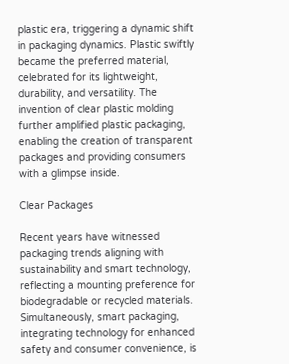plastic era, triggering a dynamic shift in packaging dynamics. Plastic swiftly became the preferred material, celebrated for its lightweight, durability, and versatility. The invention of clear plastic molding further amplified plastic packaging, enabling the creation of transparent packages and providing consumers with a glimpse inside.

Clear Packages

Recent years have witnessed packaging trends aligning with sustainability and smart technology, reflecting a mounting preference for biodegradable or recycled materials. Simultaneously, smart packaging, integrating technology for enhanced safety and consumer convenience, is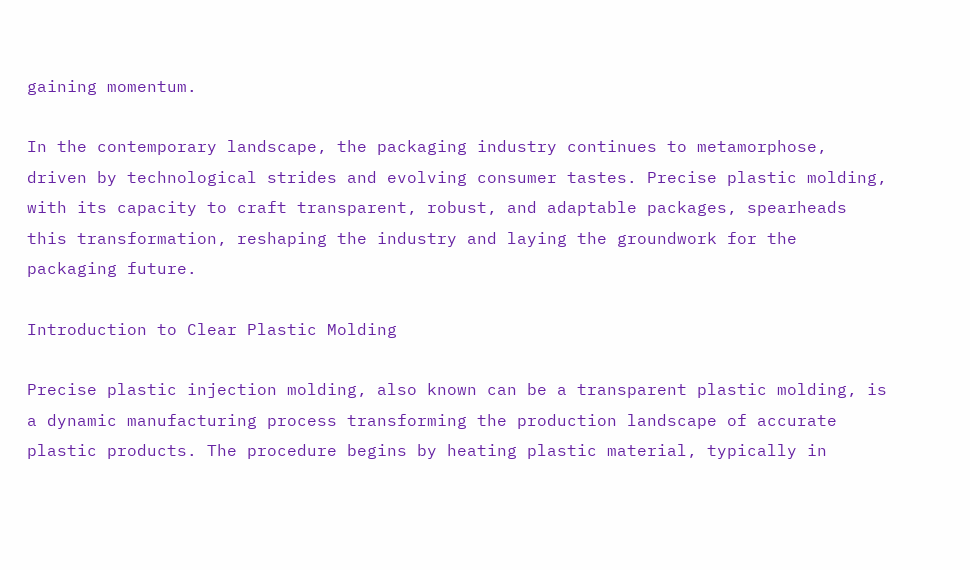gaining momentum.

In the contemporary landscape, the packaging industry continues to metamorphose, driven by technological strides and evolving consumer tastes. Precise plastic molding, with its capacity to craft transparent, robust, and adaptable packages, spearheads this transformation, reshaping the industry and laying the groundwork for the packaging future.

Introduction to Clear Plastic Molding

Precise plastic injection molding, also known can be a transparent plastic molding, is a dynamic manufacturing process transforming the production landscape of accurate plastic products. The procedure begins by heating plastic material, typically in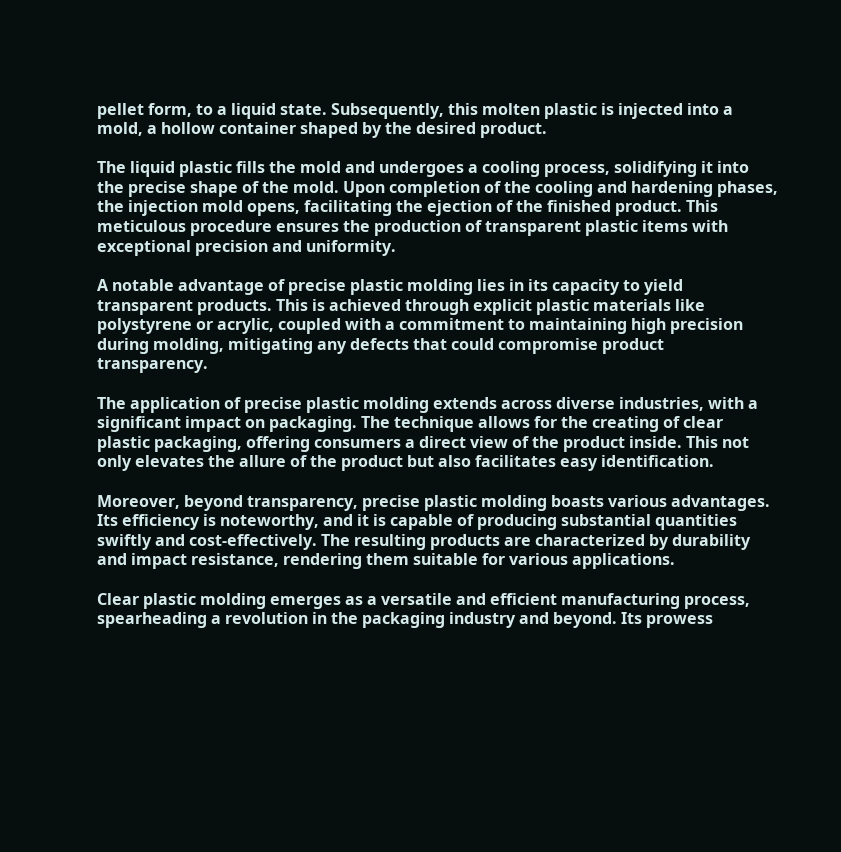pellet form, to a liquid state. Subsequently, this molten plastic is injected into a mold, a hollow container shaped by the desired product.

The liquid plastic fills the mold and undergoes a cooling process, solidifying it into the precise shape of the mold. Upon completion of the cooling and hardening phases, the injection mold opens, facilitating the ejection of the finished product. This meticulous procedure ensures the production of transparent plastic items with exceptional precision and uniformity.

A notable advantage of precise plastic molding lies in its capacity to yield transparent products. This is achieved through explicit plastic materials like polystyrene or acrylic, coupled with a commitment to maintaining high precision during molding, mitigating any defects that could compromise product transparency.

The application of precise plastic molding extends across diverse industries, with a significant impact on packaging. The technique allows for the creating of clear plastic packaging, offering consumers a direct view of the product inside. This not only elevates the allure of the product but also facilitates easy identification.

Moreover, beyond transparency, precise plastic molding boasts various advantages. Its efficiency is noteworthy, and it is capable of producing substantial quantities swiftly and cost-effectively. The resulting products are characterized by durability and impact resistance, rendering them suitable for various applications.

Clear plastic molding emerges as a versatile and efficient manufacturing process, spearheading a revolution in the packaging industry and beyond. Its prowess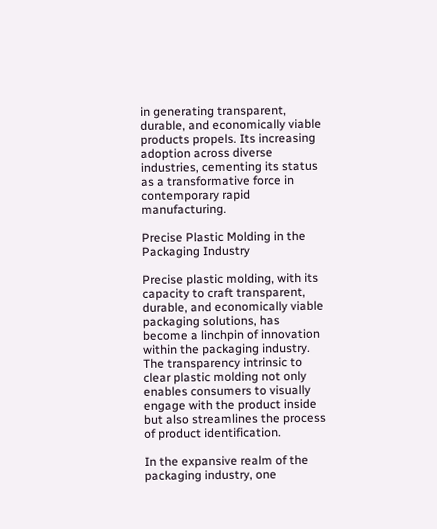in generating transparent, durable, and economically viable products propels. Its increasing adoption across diverse industries, cementing its status as a transformative force in contemporary rapid manufacturing.

Precise Plastic Molding in the Packaging Industry

Precise plastic molding, with its capacity to craft transparent, durable, and economically viable packaging solutions, has become a linchpin of innovation within the packaging industry. The transparency intrinsic to clear plastic molding not only enables consumers to visually engage with the product inside but also streamlines the process of product identification.

In the expansive realm of the packaging industry, one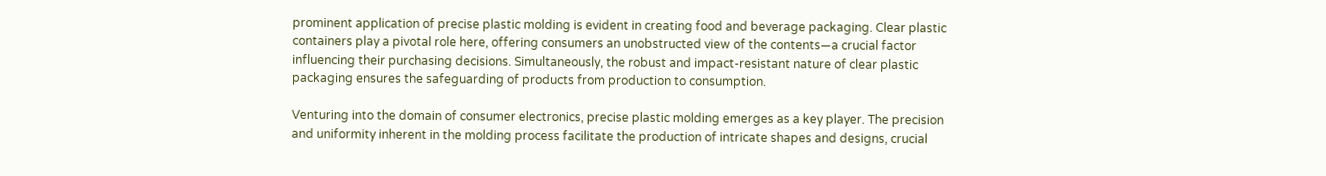prominent application of precise plastic molding is evident in creating food and beverage packaging. Clear plastic containers play a pivotal role here, offering consumers an unobstructed view of the contents—a crucial factor influencing their purchasing decisions. Simultaneously, the robust and impact-resistant nature of clear plastic packaging ensures the safeguarding of products from production to consumption.

Venturing into the domain of consumer electronics, precise plastic molding emerges as a key player. The precision and uniformity inherent in the molding process facilitate the production of intricate shapes and designs, crucial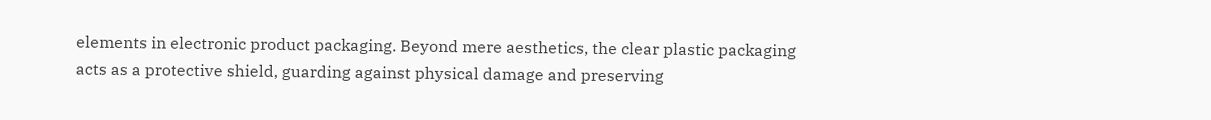elements in electronic product packaging. Beyond mere aesthetics, the clear plastic packaging acts as a protective shield, guarding against physical damage and preserving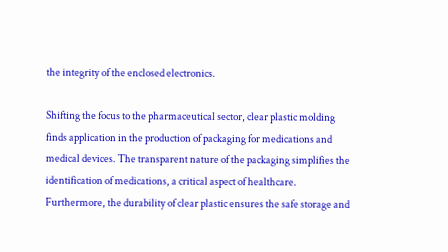the integrity of the enclosed electronics.

Shifting the focus to the pharmaceutical sector, clear plastic molding finds application in the production of packaging for medications and medical devices. The transparent nature of the packaging simplifies the identification of medications, a critical aspect of healthcare. Furthermore, the durability of clear plastic ensures the safe storage and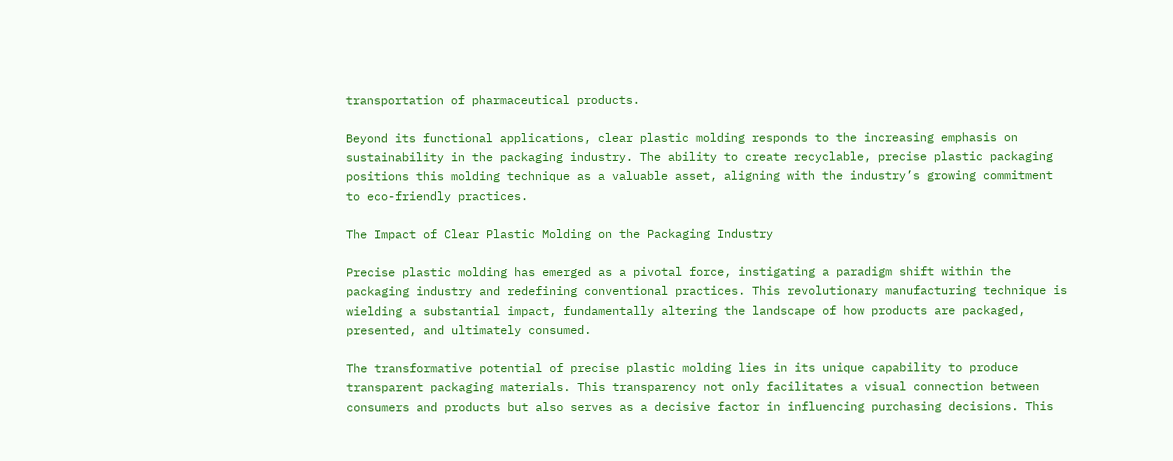transportation of pharmaceutical products.

Beyond its functional applications, clear plastic molding responds to the increasing emphasis on sustainability in the packaging industry. The ability to create recyclable, precise plastic packaging positions this molding technique as a valuable asset, aligning with the industry’s growing commitment to eco-friendly practices.

The Impact of Clear Plastic Molding on the Packaging Industry

Precise plastic molding has emerged as a pivotal force, instigating a paradigm shift within the packaging industry and redefining conventional practices. This revolutionary manufacturing technique is wielding a substantial impact, fundamentally altering the landscape of how products are packaged, presented, and ultimately consumed.

The transformative potential of precise plastic molding lies in its unique capability to produce transparent packaging materials. This transparency not only facilitates a visual connection between consumers and products but also serves as a decisive factor in influencing purchasing decisions. This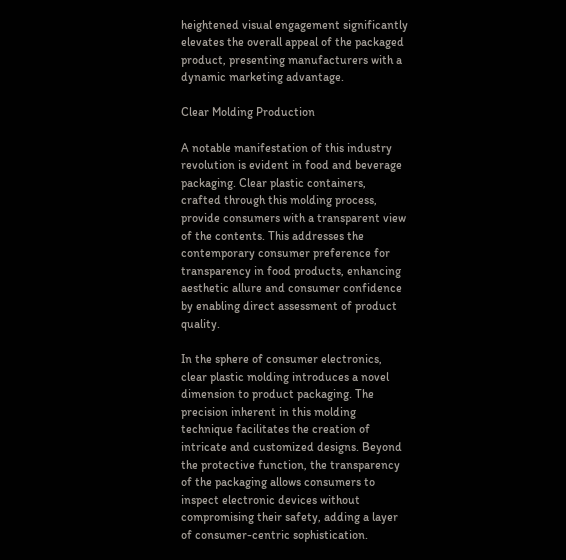heightened visual engagement significantly elevates the overall appeal of the packaged product, presenting manufacturers with a dynamic marketing advantage.

Clear Molding Production

A notable manifestation of this industry revolution is evident in food and beverage packaging. Clear plastic containers, crafted through this molding process, provide consumers with a transparent view of the contents. This addresses the contemporary consumer preference for transparency in food products, enhancing aesthetic allure and consumer confidence by enabling direct assessment of product quality.

In the sphere of consumer electronics, clear plastic molding introduces a novel dimension to product packaging. The precision inherent in this molding technique facilitates the creation of intricate and customized designs. Beyond the protective function, the transparency of the packaging allows consumers to inspect electronic devices without compromising their safety, adding a layer of consumer-centric sophistication.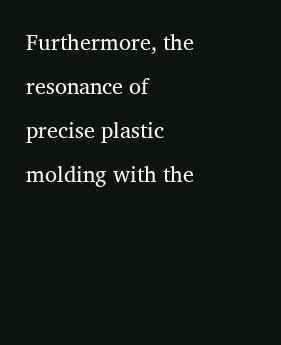Furthermore, the resonance of precise plastic molding with the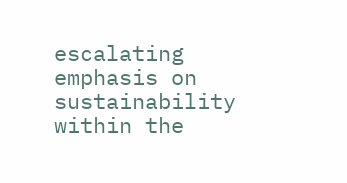escalating emphasis on sustainability within the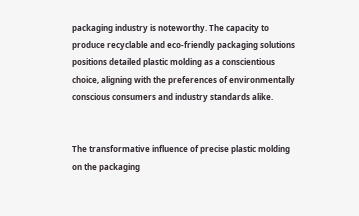packaging industry is noteworthy. The capacity to produce recyclable and eco-friendly packaging solutions positions detailed plastic molding as a conscientious choice, aligning with the preferences of environmentally conscious consumers and industry standards alike.


The transformative influence of precise plastic molding on the packaging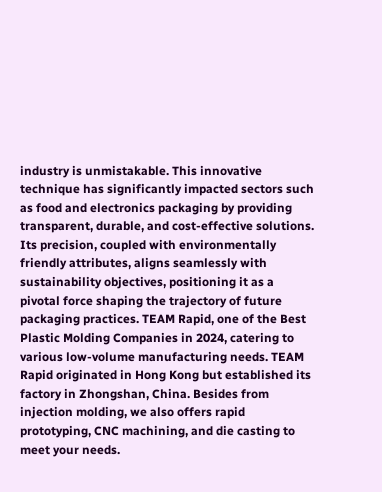industry is unmistakable. This innovative technique has significantly impacted sectors such as food and electronics packaging by providing transparent, durable, and cost-effective solutions. Its precision, coupled with environmentally friendly attributes, aligns seamlessly with sustainability objectives, positioning it as a pivotal force shaping the trajectory of future packaging practices. TEAM Rapid, one of the Best Plastic Molding Companies in 2024, catering to various low-volume manufacturing needs. TEAM Rapid originated in Hong Kong but established its factory in Zhongshan, China. Besides from injection molding, we also offers rapid prototyping, CNC machining, and die casting to meet your needs.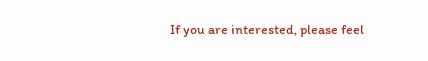If you are interested, please feel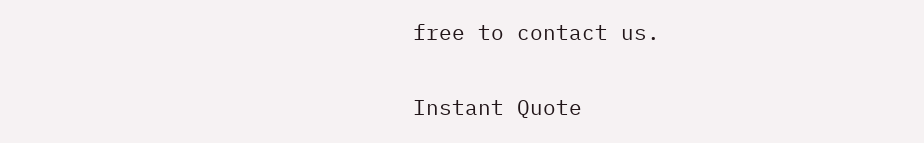free to contact us.

Instant Quote